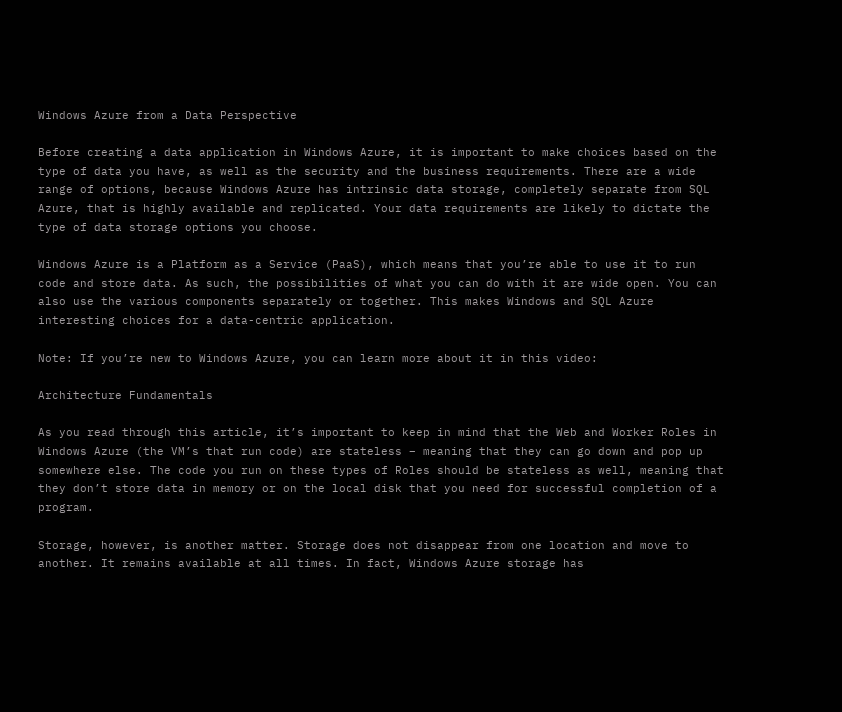Windows Azure from a Data Perspective

Before creating a data application in Windows Azure, it is important to make choices based on the type of data you have, as well as the security and the business requirements. There are a wide range of options, because Windows Azure has intrinsic data storage, completely separate from SQL Azure, that is highly available and replicated. Your data requirements are likely to dictate the type of data storage options you choose.

Windows Azure is a Platform as a Service (PaaS), which means that you’re able to use it to run code and store data. As such, the possibilities of what you can do with it are wide open. You can also use the various components separately or together. This makes Windows and SQL Azure interesting choices for a data-centric application.

Note: If you’re new to Windows Azure, you can learn more about it in this video:

Architecture Fundamentals

As you read through this article, it’s important to keep in mind that the Web and Worker Roles in Windows Azure (the VM’s that run code) are stateless – meaning that they can go down and pop up somewhere else. The code you run on these types of Roles should be stateless as well, meaning that they don’t store data in memory or on the local disk that you need for successful completion of a program.

Storage, however, is another matter. Storage does not disappear from one location and move to another. It remains available at all times. In fact, Windows Azure storage has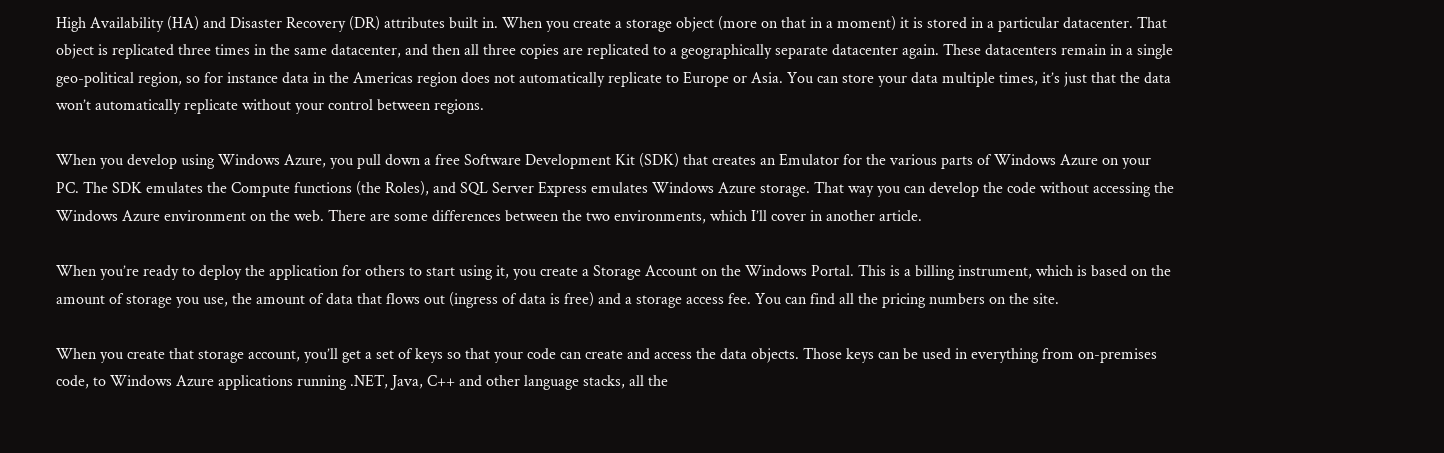High Availability (HA) and Disaster Recovery (DR) attributes built in. When you create a storage object (more on that in a moment) it is stored in a particular datacenter. That object is replicated three times in the same datacenter, and then all three copies are replicated to a geographically separate datacenter again. These datacenters remain in a single geo-political region, so for instance data in the Americas region does not automatically replicate to Europe or Asia. You can store your data multiple times, it’s just that the data won’t automatically replicate without your control between regions.

When you develop using Windows Azure, you pull down a free Software Development Kit (SDK) that creates an Emulator for the various parts of Windows Azure on your PC. The SDK emulates the Compute functions (the Roles), and SQL Server Express emulates Windows Azure storage. That way you can develop the code without accessing the Windows Azure environment on the web. There are some differences between the two environments, which I’ll cover in another article.

When you’re ready to deploy the application for others to start using it, you create a Storage Account on the Windows Portal. This is a billing instrument, which is based on the amount of storage you use, the amount of data that flows out (ingress of data is free) and a storage access fee. You can find all the pricing numbers on the site.

When you create that storage account, you’ll get a set of keys so that your code can create and access the data objects. Those keys can be used in everything from on-premises code, to Windows Azure applications running .NET, Java, C++ and other language stacks, all the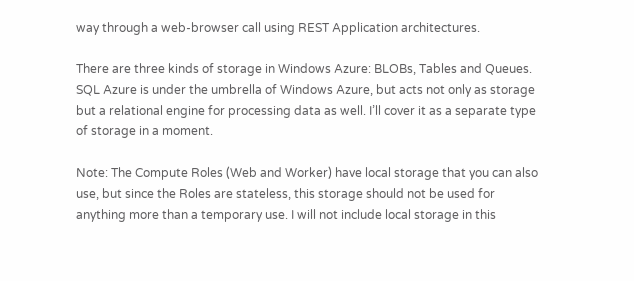way through a web-browser call using REST Application architectures.

There are three kinds of storage in Windows Azure: BLOBs, Tables and Queues. SQL Azure is under the umbrella of Windows Azure, but acts not only as storage but a relational engine for processing data as well. I’ll cover it as a separate type of storage in a moment.

Note: The Compute Roles (Web and Worker) have local storage that you can also use, but since the Roles are stateless, this storage should not be used for anything more than a temporary use. I will not include local storage in this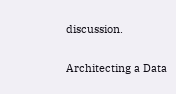discussion.

Architecting a Data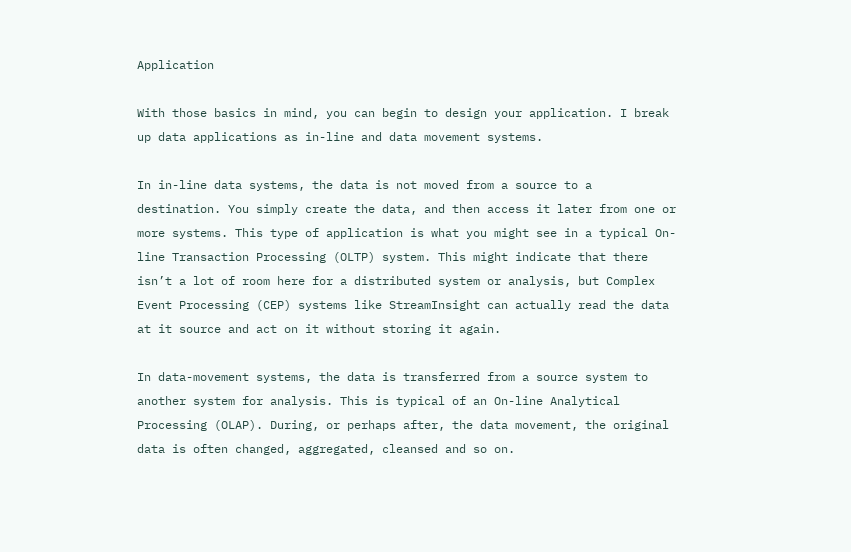Application

With those basics in mind, you can begin to design your application. I break up data applications as in-line and data movement systems.

In in-line data systems, the data is not moved from a source to a destination. You simply create the data, and then access it later from one or more systems. This type of application is what you might see in a typical On-line Transaction Processing (OLTP) system. This might indicate that there isn’t a lot of room here for a distributed system or analysis, but Complex Event Processing (CEP) systems like StreamInsight can actually read the data at it source and act on it without storing it again.

In data-movement systems, the data is transferred from a source system to another system for analysis. This is typical of an On-line Analytical Processing (OLAP). During, or perhaps after, the data movement, the original data is often changed, aggregated, cleansed and so on.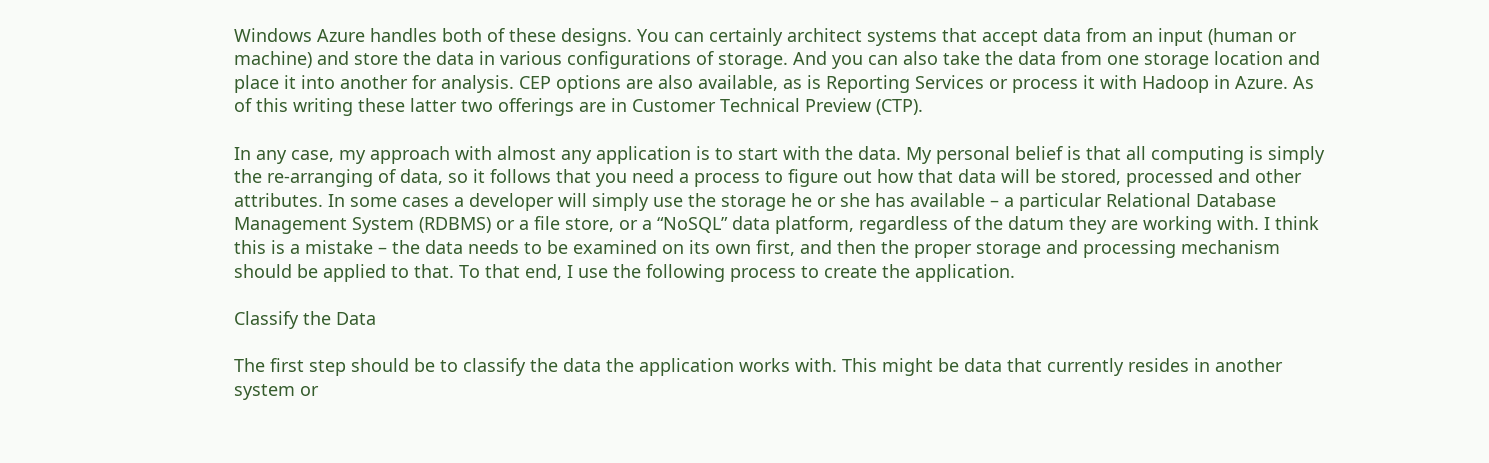Windows Azure handles both of these designs. You can certainly architect systems that accept data from an input (human or machine) and store the data in various configurations of storage. And you can also take the data from one storage location and place it into another for analysis. CEP options are also available, as is Reporting Services or process it with Hadoop in Azure. As of this writing these latter two offerings are in Customer Technical Preview (CTP).

In any case, my approach with almost any application is to start with the data. My personal belief is that all computing is simply the re-arranging of data, so it follows that you need a process to figure out how that data will be stored, processed and other attributes. In some cases a developer will simply use the storage he or she has available – a particular Relational Database Management System (RDBMS) or a file store, or a “NoSQL” data platform, regardless of the datum they are working with. I think this is a mistake – the data needs to be examined on its own first, and then the proper storage and processing mechanism should be applied to that. To that end, I use the following process to create the application.

Classify the Data

The first step should be to classify the data the application works with. This might be data that currently resides in another system or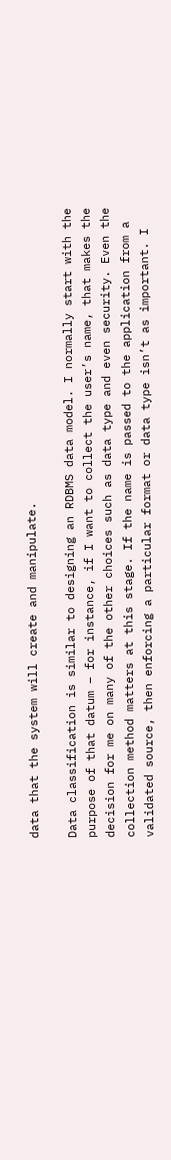data that the system will create and manipulate.

Data classification is similar to designing an RDBMS data model. I normally start with the purpose of that datum – for instance, if I want to collect the user’s name, that makes the decision for me on many of the other choices such as data type and even security. Even the collection method matters at this stage. If the name is passed to the application from a validated source, then enforcing a particular format or data type isn’t as important. I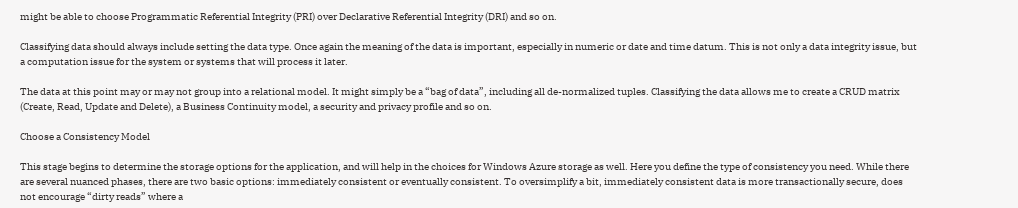might be able to choose Programmatic Referential Integrity (PRI) over Declarative Referential Integrity (DRI) and so on.

Classifying data should always include setting the data type. Once again the meaning of the data is important, especially in numeric or date and time datum. This is not only a data integrity issue, but a computation issue for the system or systems that will process it later.

The data at this point may or may not group into a relational model. It might simply be a “bag of data”, including all de-normalized tuples. Classifying the data allows me to create a CRUD matrix (Create, Read, Update and Delete), a Business Continuity model, a security and privacy profile and so on.

Choose a Consistency Model

This stage begins to determine the storage options for the application, and will help in the choices for Windows Azure storage as well. Here you define the type of consistency you need. While there are several nuanced phases, there are two basic options: immediately consistent or eventually consistent. To oversimplify a bit, immediately consistent data is more transactionally secure, does not encourage “dirty reads” where a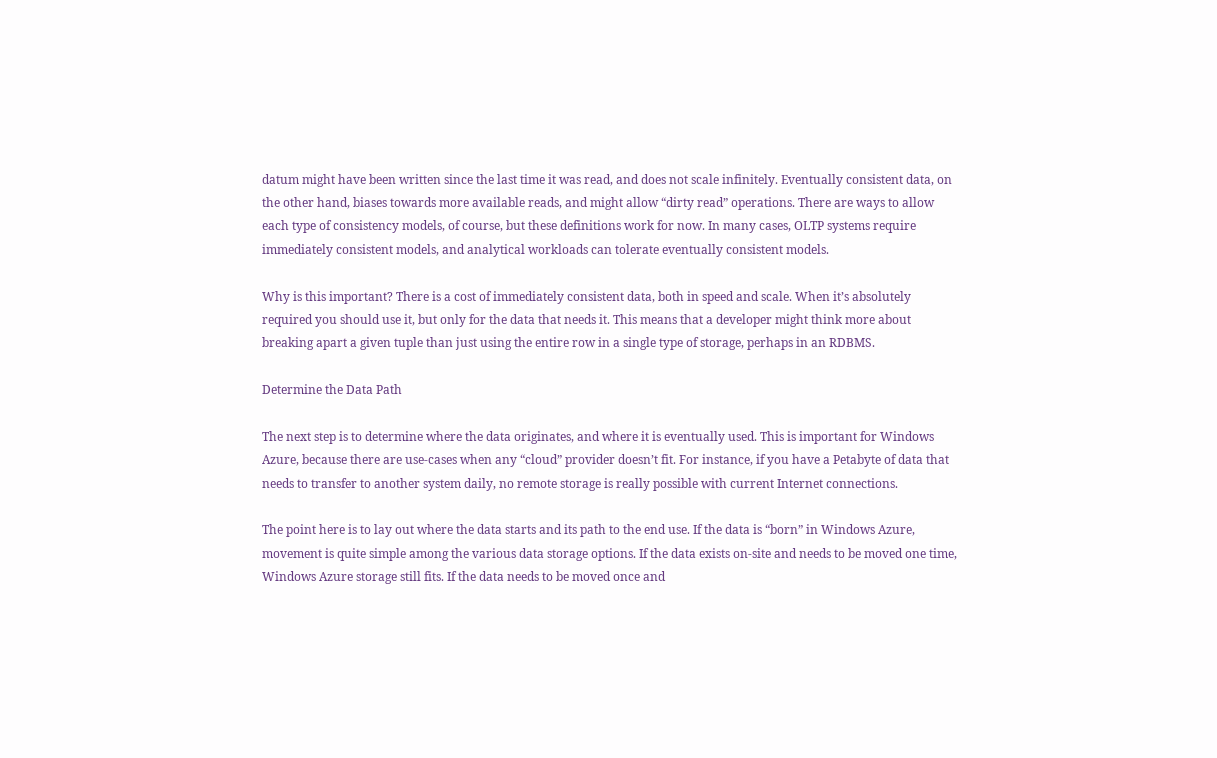datum might have been written since the last time it was read, and does not scale infinitely. Eventually consistent data, on the other hand, biases towards more available reads, and might allow “dirty read” operations. There are ways to allow each type of consistency models, of course, but these definitions work for now. In many cases, OLTP systems require immediately consistent models, and analytical workloads can tolerate eventually consistent models.

Why is this important? There is a cost of immediately consistent data, both in speed and scale. When it’s absolutely required you should use it, but only for the data that needs it. This means that a developer might think more about breaking apart a given tuple than just using the entire row in a single type of storage, perhaps in an RDBMS.

Determine the Data Path

The next step is to determine where the data originates, and where it is eventually used. This is important for Windows Azure, because there are use-cases when any “cloud” provider doesn’t fit. For instance, if you have a Petabyte of data that needs to transfer to another system daily, no remote storage is really possible with current Internet connections.

The point here is to lay out where the data starts and its path to the end use. If the data is “born” in Windows Azure, movement is quite simple among the various data storage options. If the data exists on-site and needs to be moved one time, Windows Azure storage still fits. If the data needs to be moved once and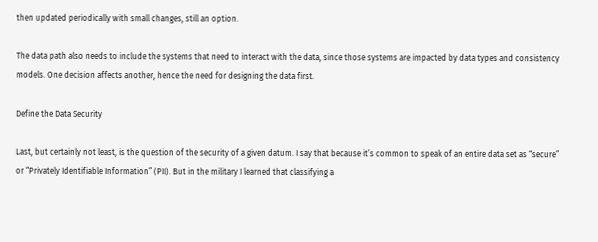then updated periodically with small changes, still an option.

The data path also needs to include the systems that need to interact with the data, since those systems are impacted by data types and consistency models. One decision affects another, hence the need for designing the data first.

Define the Data Security

Last, but certainly not least, is the question of the security of a given datum. I say that because it’s common to speak of an entire data set as “secure” or “Privately Identifiable Information” (PII). But in the military I learned that classifying a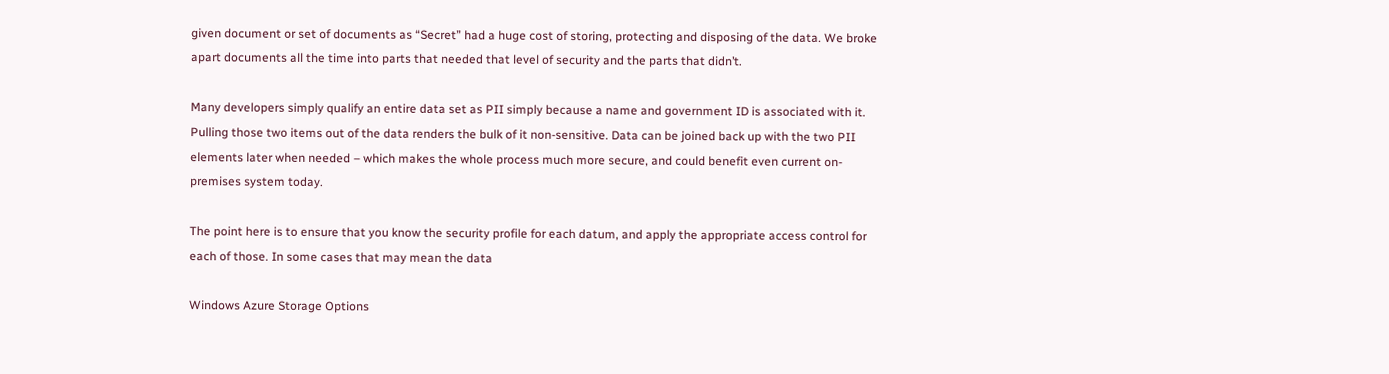given document or set of documents as “Secret” had a huge cost of storing, protecting and disposing of the data. We broke apart documents all the time into parts that needed that level of security and the parts that didn’t.

Many developers simply qualify an entire data set as PII simply because a name and government ID is associated with it. Pulling those two items out of the data renders the bulk of it non-sensitive. Data can be joined back up with the two PII elements later when needed – which makes the whole process much more secure, and could benefit even current on-premises system today.

The point here is to ensure that you know the security profile for each datum, and apply the appropriate access control for each of those. In some cases that may mean the data

Windows Azure Storage Options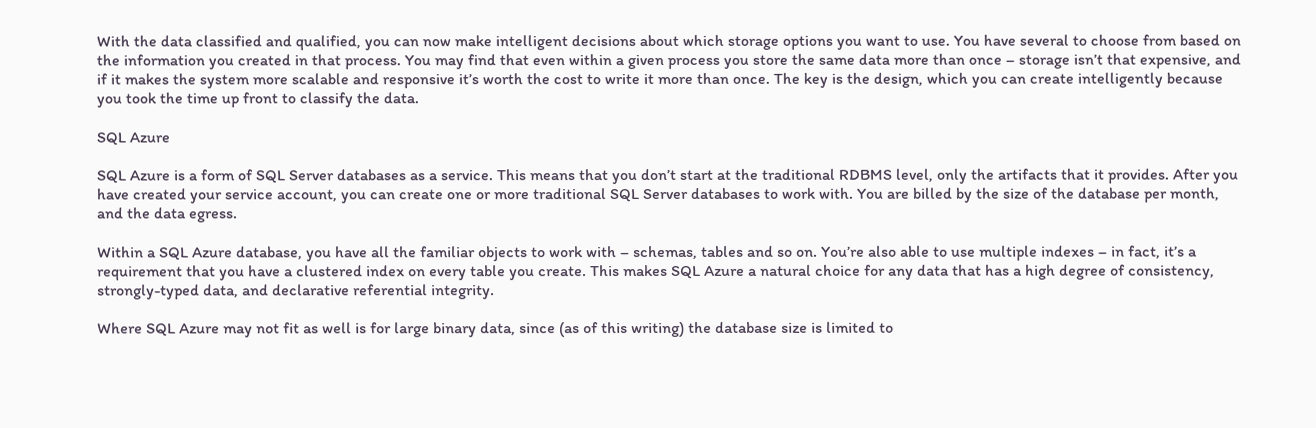With the data classified and qualified, you can now make intelligent decisions about which storage options you want to use. You have several to choose from based on the information you created in that process. You may find that even within a given process you store the same data more than once – storage isn’t that expensive, and if it makes the system more scalable and responsive it’s worth the cost to write it more than once. The key is the design, which you can create intelligently because you took the time up front to classify the data.

SQL Azure

SQL Azure is a form of SQL Server databases as a service. This means that you don’t start at the traditional RDBMS level, only the artifacts that it provides. After you have created your service account, you can create one or more traditional SQL Server databases to work with. You are billed by the size of the database per month, and the data egress.

Within a SQL Azure database, you have all the familiar objects to work with – schemas, tables and so on. You’re also able to use multiple indexes – in fact, it’s a requirement that you have a clustered index on every table you create. This makes SQL Azure a natural choice for any data that has a high degree of consistency, strongly-typed data, and declarative referential integrity.

Where SQL Azure may not fit as well is for large binary data, since (as of this writing) the database size is limited to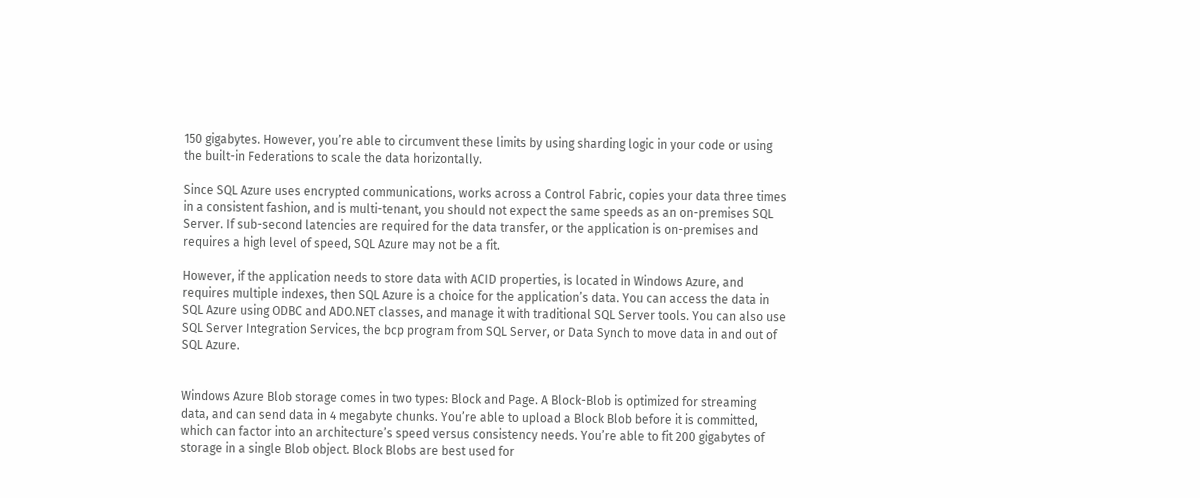150 gigabytes. However, you’re able to circumvent these limits by using sharding logic in your code or using the built-in Federations to scale the data horizontally.

Since SQL Azure uses encrypted communications, works across a Control Fabric, copies your data three times in a consistent fashion, and is multi-tenant, you should not expect the same speeds as an on-premises SQL Server. If sub-second latencies are required for the data transfer, or the application is on-premises and requires a high level of speed, SQL Azure may not be a fit.

However, if the application needs to store data with ACID properties, is located in Windows Azure, and requires multiple indexes, then SQL Azure is a choice for the application’s data. You can access the data in SQL Azure using ODBC and ADO.NET classes, and manage it with traditional SQL Server tools. You can also use SQL Server Integration Services, the bcp program from SQL Server, or Data Synch to move data in and out of SQL Azure.


Windows Azure Blob storage comes in two types: Block and Page. A Block-Blob is optimized for streaming data, and can send data in 4 megabyte chunks. You’re able to upload a Block Blob before it is committed, which can factor into an architecture’s speed versus consistency needs. You’re able to fit 200 gigabytes of storage in a single Blob object. Block Blobs are best used for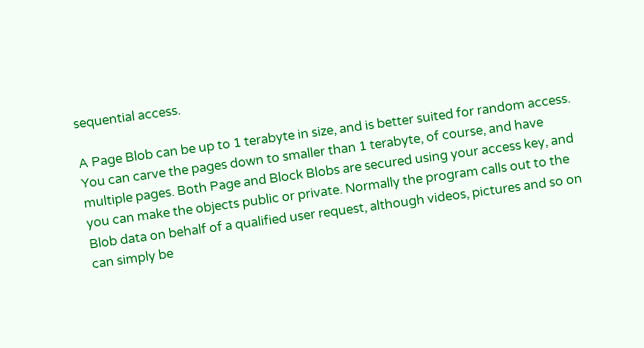sequential access.

A Page Blob can be up to 1 terabyte in size, and is better suited for random access. You can carve the pages down to smaller than 1 terabyte, of course, and have multiple pages. Both Page and Block Blobs are secured using your access key, and you can make the objects public or private. Normally the program calls out to the Blob data on behalf of a qualified user request, although videos, pictures and so on can simply be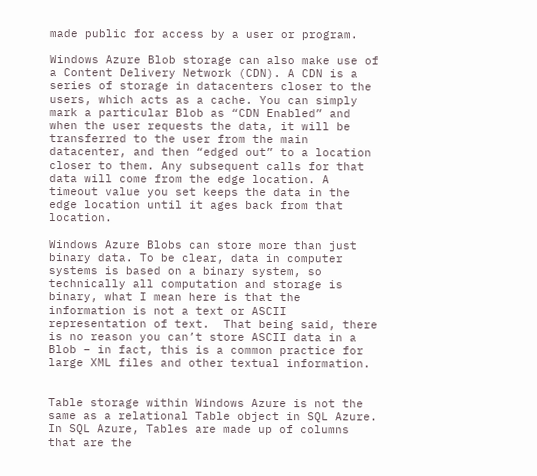made public for access by a user or program.

Windows Azure Blob storage can also make use of a Content Delivery Network (CDN). A CDN is a series of storage in datacenters closer to the users, which acts as a cache. You can simply mark a particular Blob as “CDN Enabled” and when the user requests the data, it will be transferred to the user from the main datacenter, and then “edged out” to a location closer to them. Any subsequent calls for that data will come from the edge location. A timeout value you set keeps the data in the edge location until it ages back from that location.

Windows Azure Blobs can store more than just binary data. To be clear, data in computer systems is based on a binary system, so technically all computation and storage is binary, what I mean here is that the information is not a text or ASCII representation of text.  That being said, there is no reason you can’t store ASCII data in a Blob – in fact, this is a common practice for large XML files and other textual information.


Table storage within Windows Azure is not the same as a relational Table object in SQL Azure. In SQL Azure, Tables are made up of columns that are the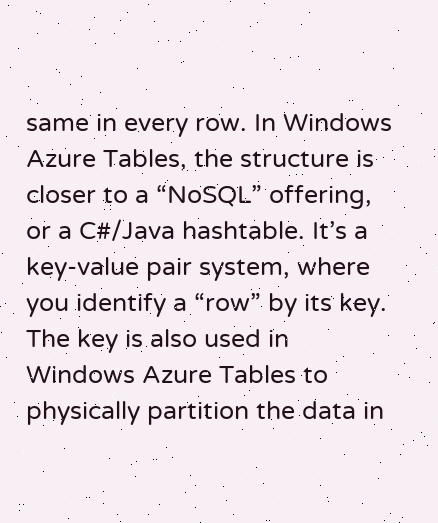same in every row. In Windows Azure Tables, the structure is closer to a “NoSQL” offering, or a C#/Java hashtable. It’s a key-value pair system, where you identify a “row” by its key. The key is also used in Windows Azure Tables to physically partition the data in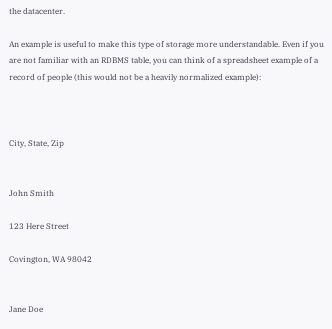the datacenter.

An example is useful to make this type of storage more understandable. Even if you are not familiar with an RDBMS table, you can think of a spreadsheet example of a record of people (this would not be a heavily normalized example):



City, State, Zip


John Smith

123 Here Street

Covington, WA 98042


Jane Doe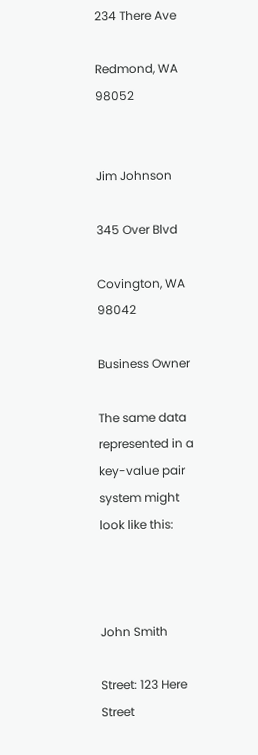234 There Ave

Redmond, WA 98052


Jim Johnson

345 Over Blvd

Covington, WA 98042

Business Owner

The same data represented in a key-value pair system might look like this:



John Smith

Street: 123 Here Street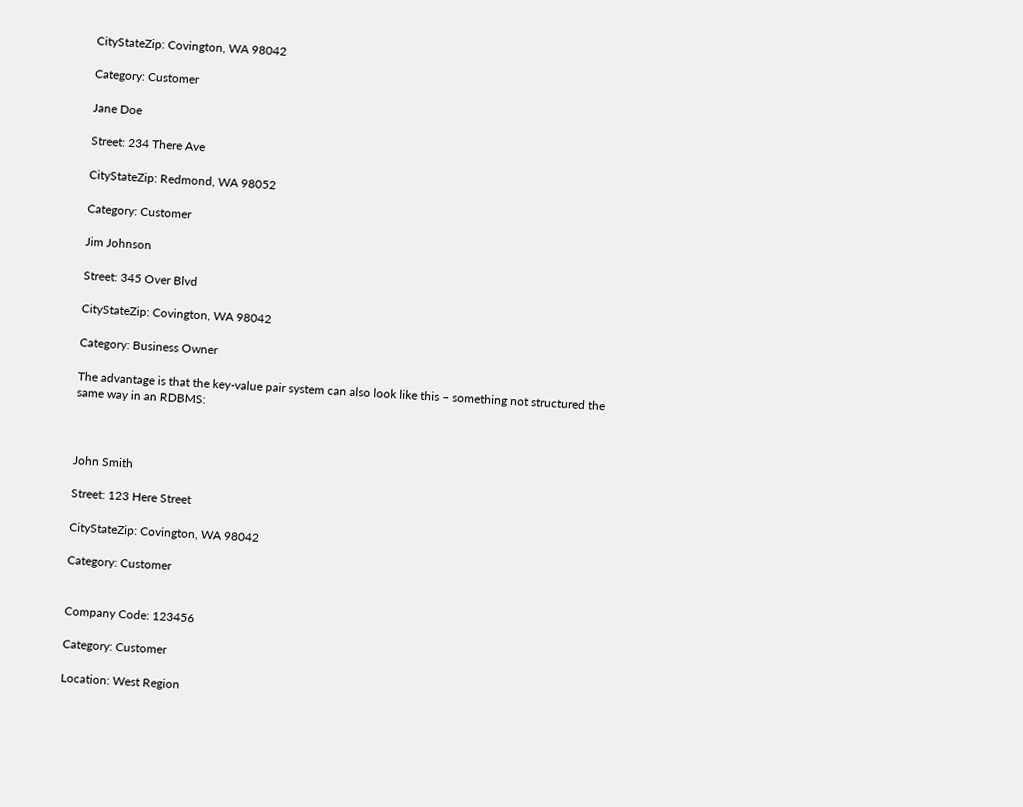CityStateZip: Covington, WA 98042

Category: Customer

Jane Doe

Street: 234 There Ave

CityStateZip: Redmond, WA 98052

Category: Customer

Jim Johnson

Street: 345 Over Blvd

CityStateZip: Covington, WA 98042

Category: Business Owner

The advantage is that the key-value pair system can also look like this – something not structured the same way in an RDBMS:



John Smith

Street: 123 Here Street

CityStateZip: Covington, WA 98042

Category: Customer


Company Code: 123456

Category: Customer

Location: West Region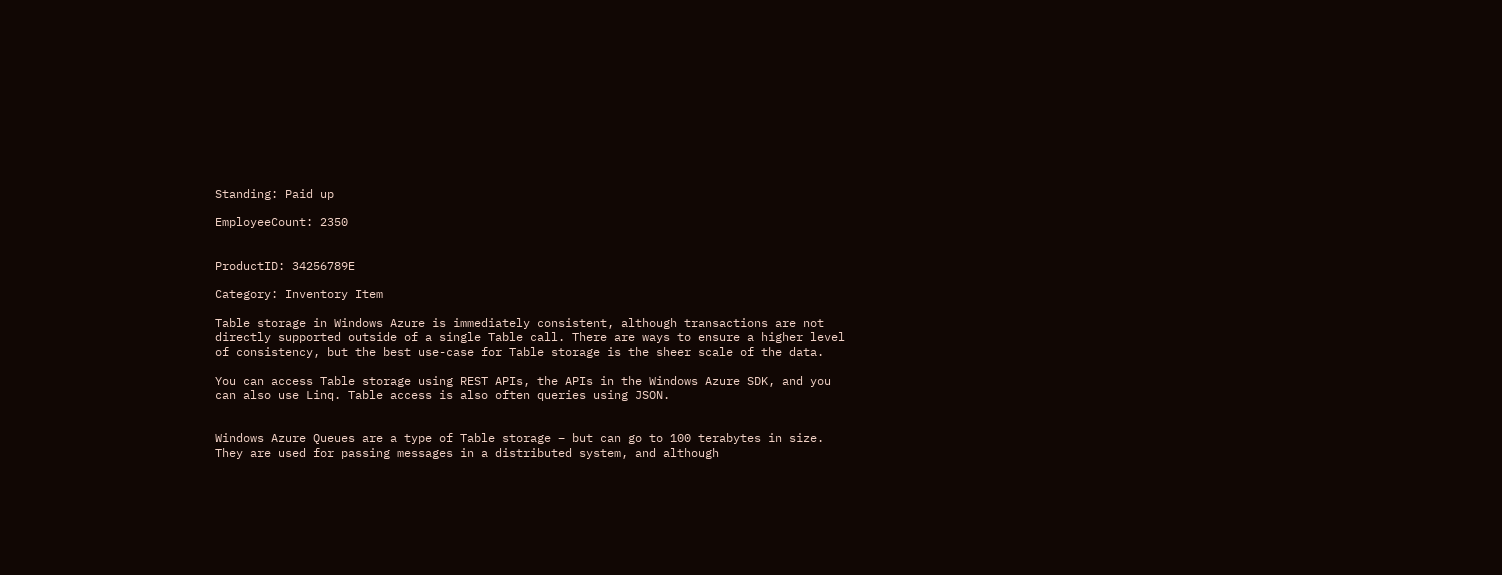Standing: Paid up

EmployeeCount: 2350


ProductID: 34256789E

Category: Inventory Item

Table storage in Windows Azure is immediately consistent, although transactions are not directly supported outside of a single Table call. There are ways to ensure a higher level of consistency, but the best use-case for Table storage is the sheer scale of the data.

You can access Table storage using REST APIs, the APIs in the Windows Azure SDK, and you can also use Linq. Table access is also often queries using JSON.


Windows Azure Queues are a type of Table storage – but can go to 100 terabytes in size. They are used for passing messages in a distributed system, and although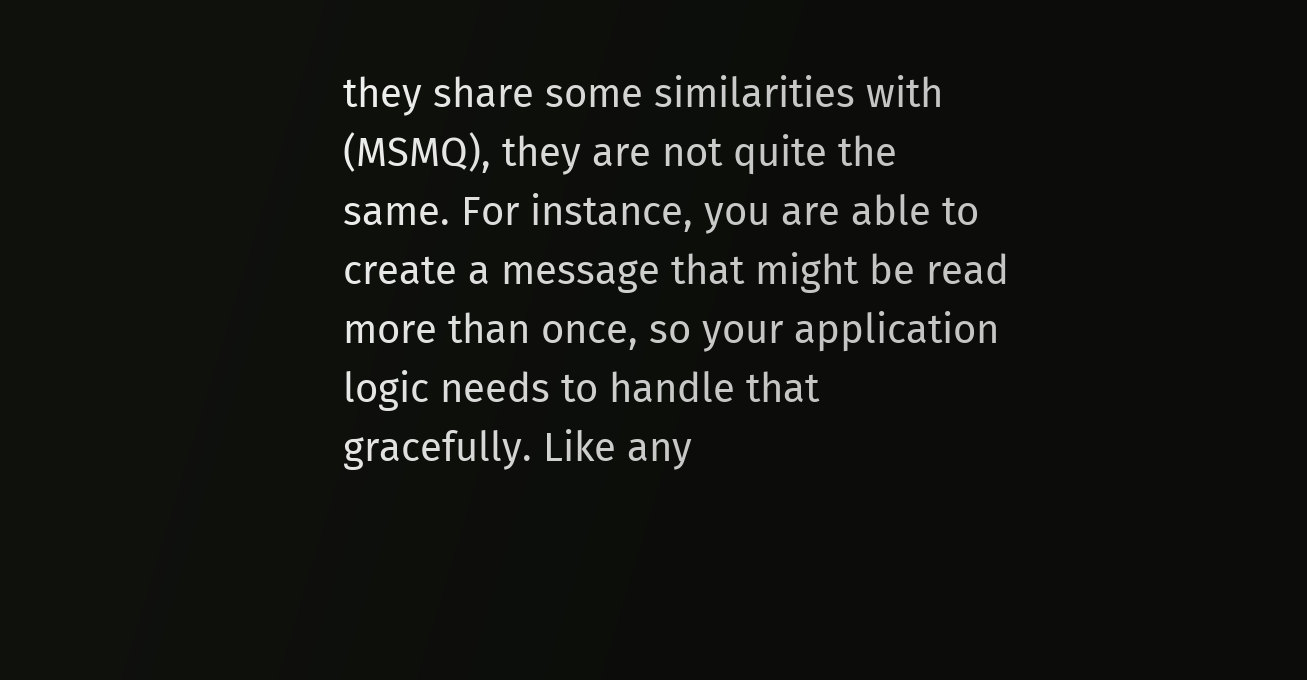they share some similarities with (MSMQ), they are not quite the same. For instance, you are able to create a message that might be read more than once, so your application logic needs to handle that gracefully. Like any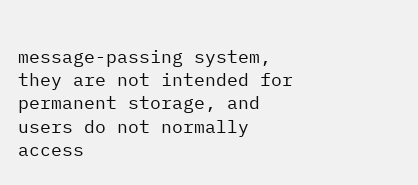message-passing system, they are not intended for permanent storage, and users do not normally access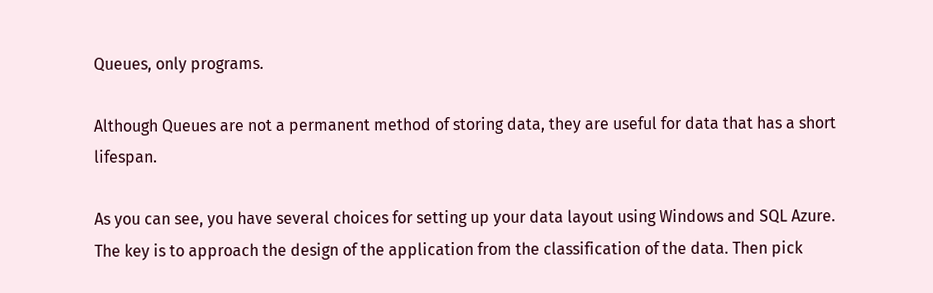Queues, only programs.

Although Queues are not a permanent method of storing data, they are useful for data that has a short lifespan.

As you can see, you have several choices for setting up your data layout using Windows and SQL Azure. The key is to approach the design of the application from the classification of the data. Then pick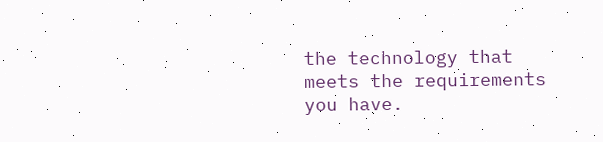the technology that meets the requirements you have.